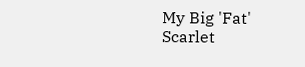My Big 'Fat' Scarlet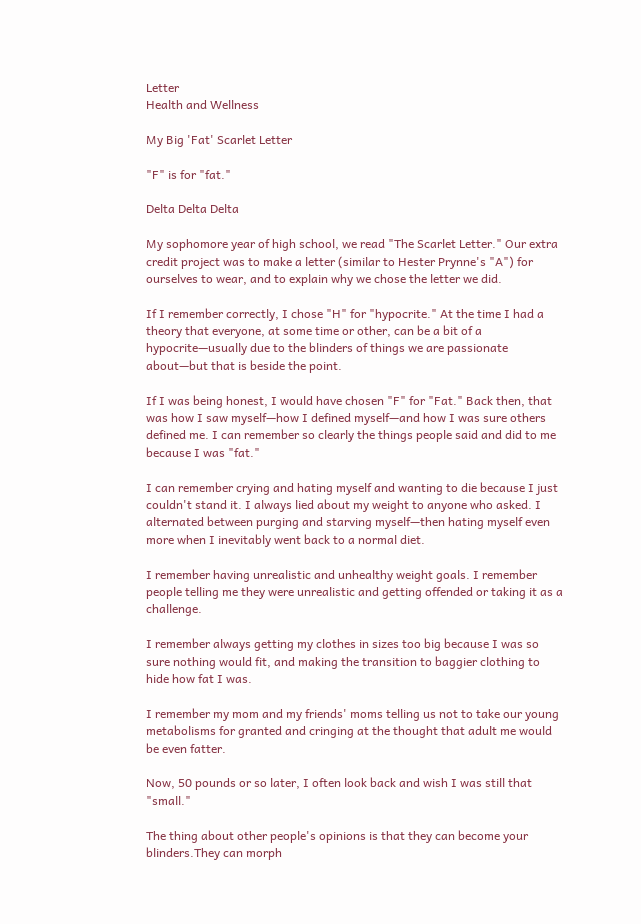Letter
Health and Wellness

My Big 'Fat' Scarlet Letter

"F" is for "fat."

Delta Delta Delta

My sophomore year of high school, we read "The Scarlet Letter." Our extra credit project was to make a letter (similar to Hester Prynne's "A") for ourselves to wear, and to explain why we chose the letter we did.

If I remember correctly, I chose "H" for "hypocrite." At the time I had a theory that everyone, at some time or other, can be a bit of a hypocrite—usually due to the blinders of things we are passionate about—but that is beside the point.

If I was being honest, I would have chosen "F" for "Fat." Back then, that was how I saw myself—how I defined myself—and how I was sure others defined me. I can remember so clearly the things people said and did to me because I was "fat."

I can remember crying and hating myself and wanting to die because I just couldn't stand it. I always lied about my weight to anyone who asked. I alternated between purging and starving myself—then hating myself even more when I inevitably went back to a normal diet.

I remember having unrealistic and unhealthy weight goals. I remember people telling me they were unrealistic and getting offended or taking it as a challenge.

I remember always getting my clothes in sizes too big because I was so sure nothing would fit, and making the transition to baggier clothing to hide how fat I was.

I remember my mom and my friends' moms telling us not to take our young metabolisms for granted and cringing at the thought that adult me would be even fatter.

Now, 50 pounds or so later, I often look back and wish I was still that "small."

The thing about other people's opinions is that they can become your blinders.They can morph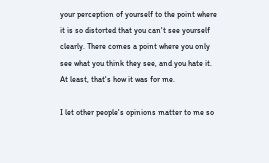your perception of yourself to the point where it is so distorted that you can't see yourself clearly. There comes a point where you only see what you think they see, and you hate it. At least, that's how it was for me.

I let other people's opinions matter to me so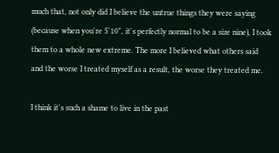much that, not only did I believe the untrue things they were saying (because when you're 5'10", it's perfectly normal to be a size nine), I took them to a whole new extreme. The more I believed what others said and the worse I treated myself as a result, the worse they treated me.

I think it's such a shame to live in the past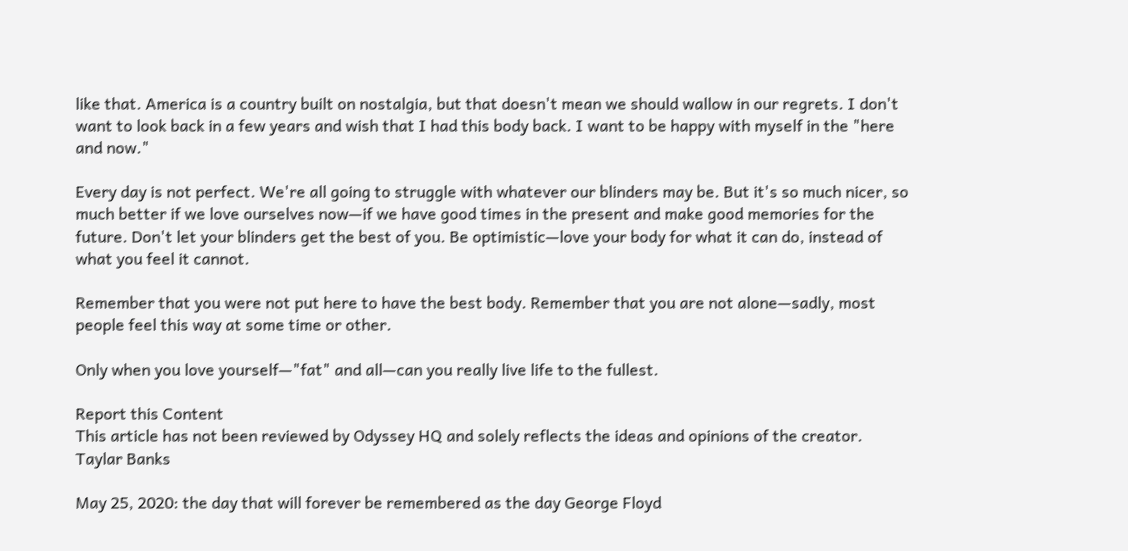like that. America is a country built on nostalgia, but that doesn't mean we should wallow in our regrets. I don't want to look back in a few years and wish that I had this body back. I want to be happy with myself in the "here and now."

Every day is not perfect. We're all going to struggle with whatever our blinders may be. But it's so much nicer, so much better if we love ourselves now—if we have good times in the present and make good memories for the future. Don't let your blinders get the best of you. Be optimistic—love your body for what it can do, instead of what you feel it cannot.

Remember that you were not put here to have the best body. Remember that you are not alone—sadly, most people feel this way at some time or other.

Only when you love yourself—"fat" and all—can you really live life to the fullest.

Report this Content
This article has not been reviewed by Odyssey HQ and solely reflects the ideas and opinions of the creator.
Taylar Banks

May 25, 2020: the day that will forever be remembered as the day George Floyd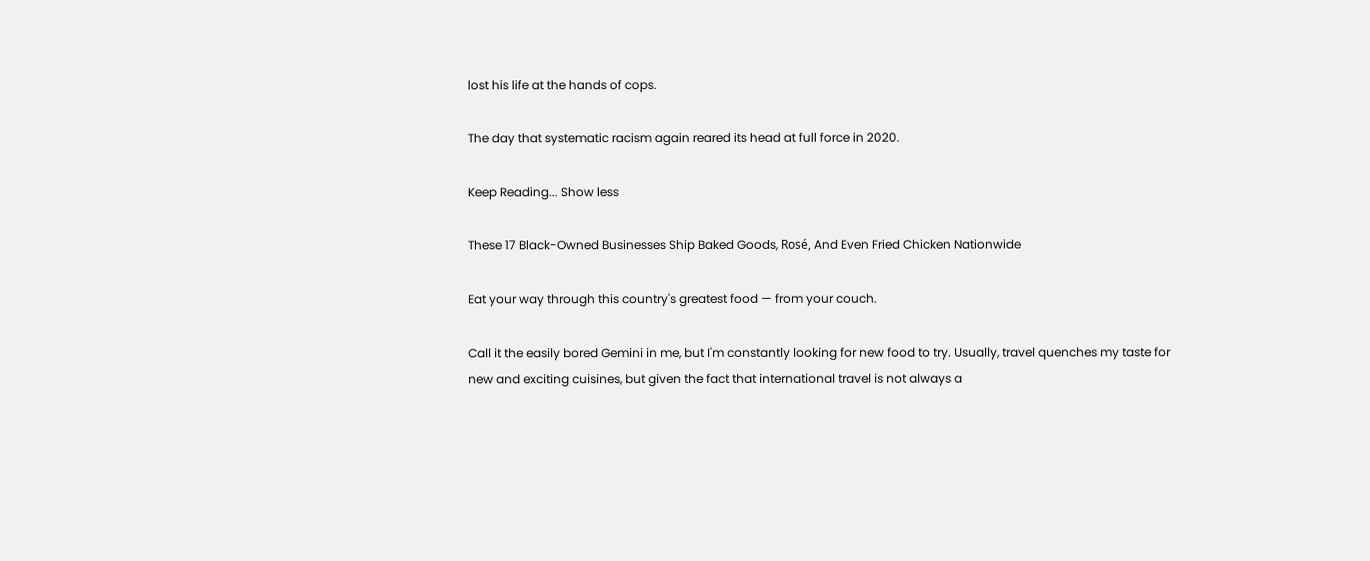lost his life at the hands of cops.

The day that systematic racism again reared its head at full force in 2020.

Keep Reading... Show less

These 17 Black-Owned Businesses Ship Baked Goods, Rosé, And Even Fried Chicken Nationwide

Eat your way through this country's greatest food — from your couch.

Call it the easily bored Gemini in me, but I'm constantly looking for new food to try. Usually, travel quenches my taste for new and exciting cuisines, but given the fact that international travel is not always a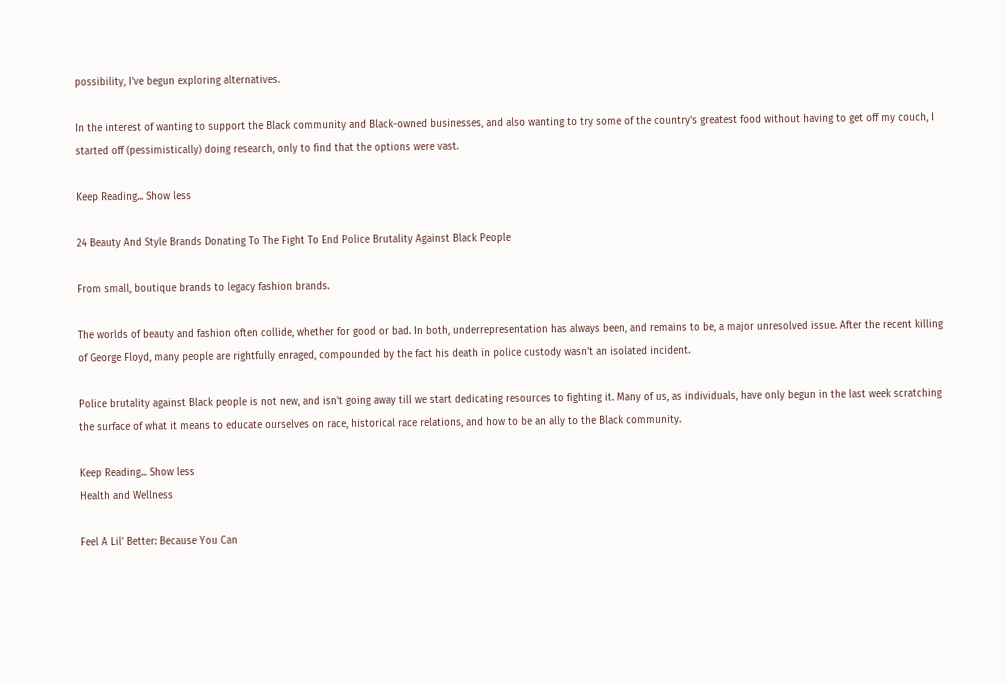possibility, I've begun exploring alternatives.

In the interest of wanting to support the Black community and Black-owned businesses, and also wanting to try some of the country's greatest food without having to get off my couch, I started off (pessimistically) doing research, only to find that the options were vast.

Keep Reading... Show less

24 Beauty And Style Brands Donating To The Fight To End Police Brutality Against Black People

From small, boutique brands to legacy fashion brands.

The worlds of beauty and fashion often collide, whether for good or bad. In both, underrepresentation has always been, and remains to be, a major unresolved issue. After the recent killing of George Floyd, many people are rightfully enraged, compounded by the fact his death in police custody wasn't an isolated incident.

Police brutality against Black people is not new, and isn't going away till we start dedicating resources to fighting it. Many of us, as individuals, have only begun in the last week scratching the surface of what it means to educate ourselves on race, historical race relations, and how to be an ally to the Black community.

Keep Reading... Show less
Health and Wellness

Feel A Lil' Better: Because You Can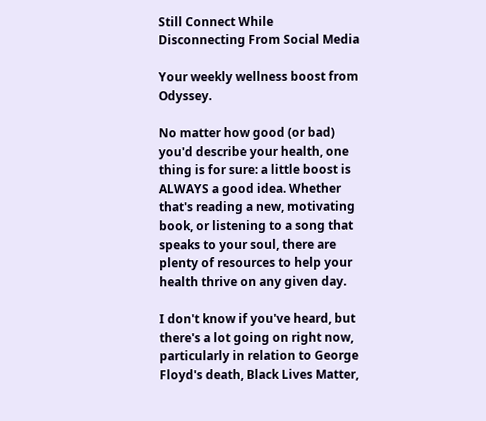Still Connect While Disconnecting From Social Media

Your weekly wellness boost from Odyssey.

No matter how good (or bad) you'd describe your health, one thing is for sure: a little boost is ALWAYS a good idea. Whether that's reading a new, motivating book, or listening to a song that speaks to your soul, there are plenty of resources to help your health thrive on any given day.

I don't know if you've heard, but there's a lot going on right now, particularly in relation to George Floyd's death, Black Lives Matter,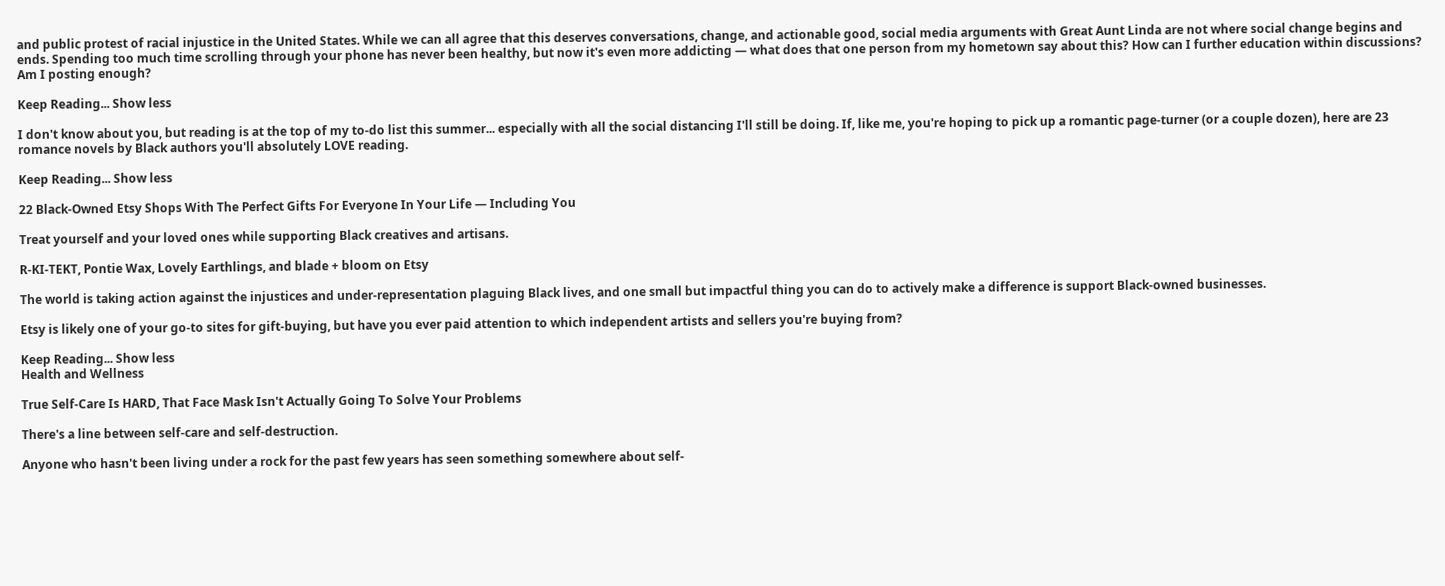and public protest of racial injustice in the United States. While we can all agree that this deserves conversations, change, and actionable good, social media arguments with Great Aunt Linda are not where social change begins and ends. Spending too much time scrolling through your phone has never been healthy, but now it's even more addicting — what does that one person from my hometown say about this? How can I further education within discussions? Am I posting enough?

Keep Reading... Show less

I don't know about you, but reading is at the top of my to-do list this summer... especially with all the social distancing I'll still be doing. If, like me, you're hoping to pick up a romantic page-turner (or a couple dozen), here are 23 romance novels by Black authors you'll absolutely LOVE reading.

Keep Reading... Show less

22 Black-Owned Etsy Shops With The Perfect Gifts For Everyone In Your Life — Including You

Treat yourself and your loved ones while supporting Black creatives and artisans.

R-KI-TEKT, Pontie Wax, Lovely Earthlings, and blade + bloom on Etsy

The world is taking action against the injustices and under-representation plaguing Black lives, and one small but impactful thing you can do to actively make a difference is support Black-owned businesses.

Etsy is likely one of your go-to sites for gift-buying, but have you ever paid attention to which independent artists and sellers you're buying from?

Keep Reading... Show less
Health and Wellness

True Self-Care Is HARD, That Face Mask Isn't Actually Going To Solve Your Problems

There's a line between self-care and self-destruction.

Anyone who hasn't been living under a rock for the past few years has seen something somewhere about self-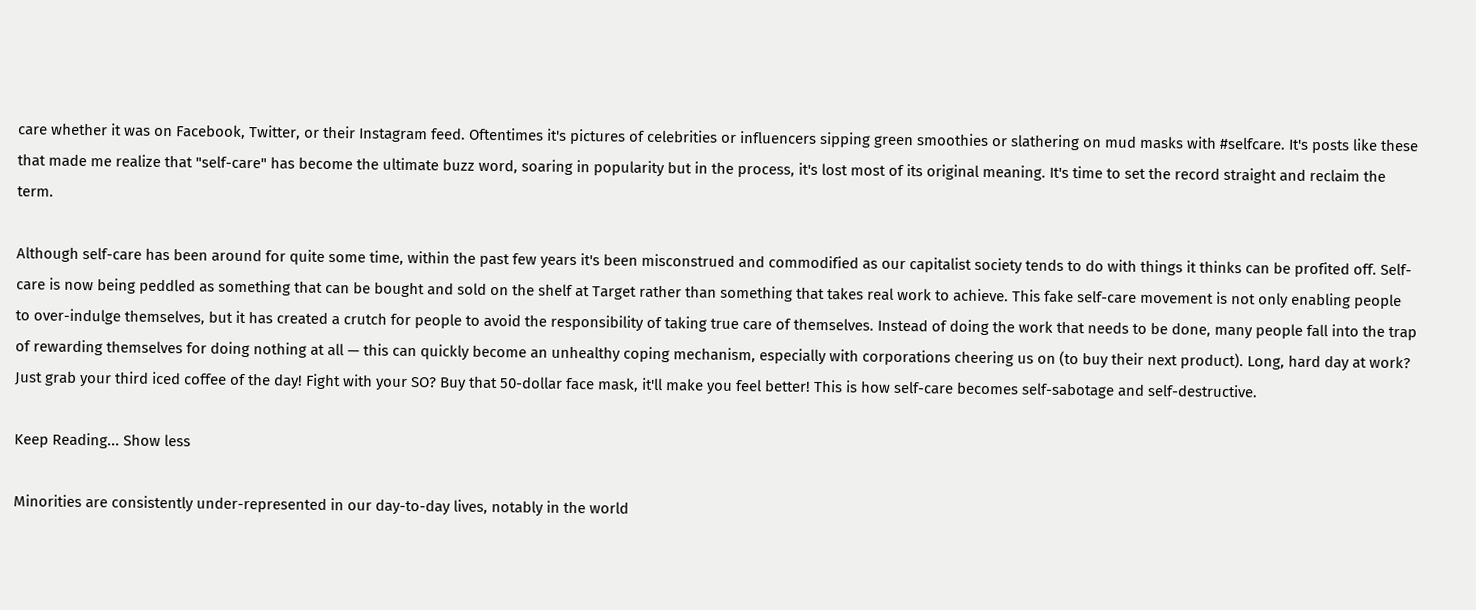care whether it was on Facebook, Twitter, or their Instagram feed. Oftentimes it's pictures of celebrities or influencers sipping green smoothies or slathering on mud masks with #selfcare. It's posts like these that made me realize that "self-care" has become the ultimate buzz word, soaring in popularity but in the process, it's lost most of its original meaning. It's time to set the record straight and reclaim the term.

Although self-care has been around for quite some time, within the past few years it's been misconstrued and commodified as our capitalist society tends to do with things it thinks can be profited off. Self-care is now being peddled as something that can be bought and sold on the shelf at Target rather than something that takes real work to achieve. This fake self-care movement is not only enabling people to over-indulge themselves, but it has created a crutch for people to avoid the responsibility of taking true care of themselves. Instead of doing the work that needs to be done, many people fall into the trap of rewarding themselves for doing nothing at all — this can quickly become an unhealthy coping mechanism, especially with corporations cheering us on (to buy their next product). Long, hard day at work? Just grab your third iced coffee of the day! Fight with your SO? Buy that 50-dollar face mask, it'll make you feel better! This is how self-care becomes self-sabotage and self-destructive.

Keep Reading... Show less

Minorities are consistently under-represented in our day-to-day lives, notably in the world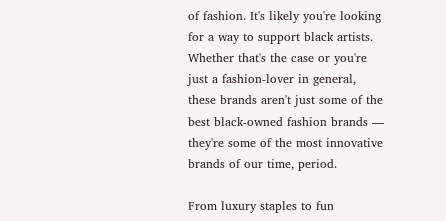of fashion. It's likely you're looking for a way to support black artists. Whether that's the case or you're just a fashion-lover in general, these brands aren't just some of the best black-owned fashion brands — they're some of the most innovative brands of our time, period.

From luxury staples to fun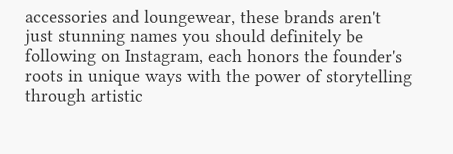accessories and loungewear, these brands aren't just stunning names you should definitely be following on Instagram, each honors the founder's roots in unique ways with the power of storytelling through artistic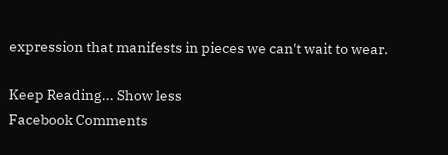expression that manifests in pieces we can't wait to wear.

Keep Reading... Show less
Facebook Comments